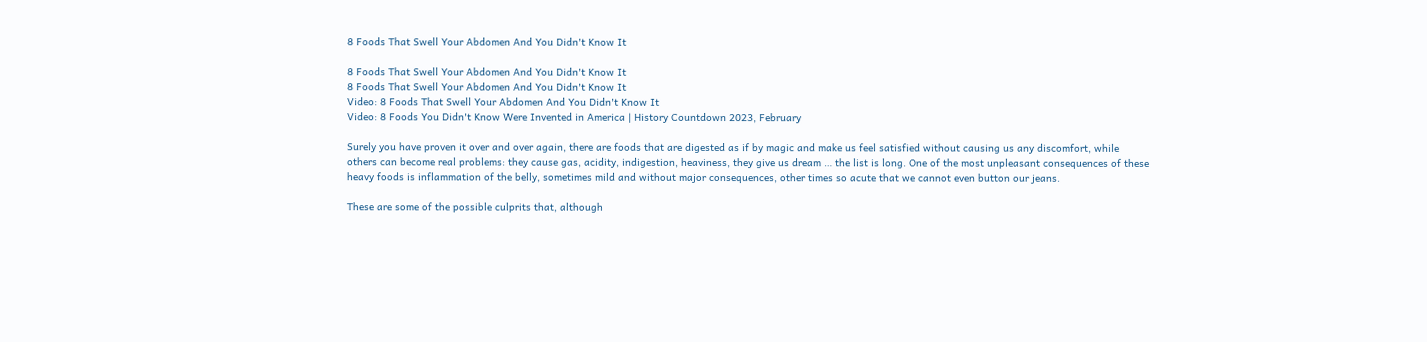8 Foods That Swell Your Abdomen And You Didn't Know It

8 Foods That Swell Your Abdomen And You Didn't Know It
8 Foods That Swell Your Abdomen And You Didn't Know It
Video: 8 Foods That Swell Your Abdomen And You Didn't Know It
Video: 8 Foods You Didn't Know Were Invented in America | History Countdown 2023, February

Surely you have proven it over and over again, there are foods that are digested as if by magic and make us feel satisfied without causing us any discomfort, while others can become real problems: they cause gas, acidity, indigestion, heaviness, they give us dream … the list is long. One of the most unpleasant consequences of these heavy foods is inflammation of the belly, sometimes mild and without major consequences, other times so acute that we cannot even button our jeans.

These are some of the possible culprits that, although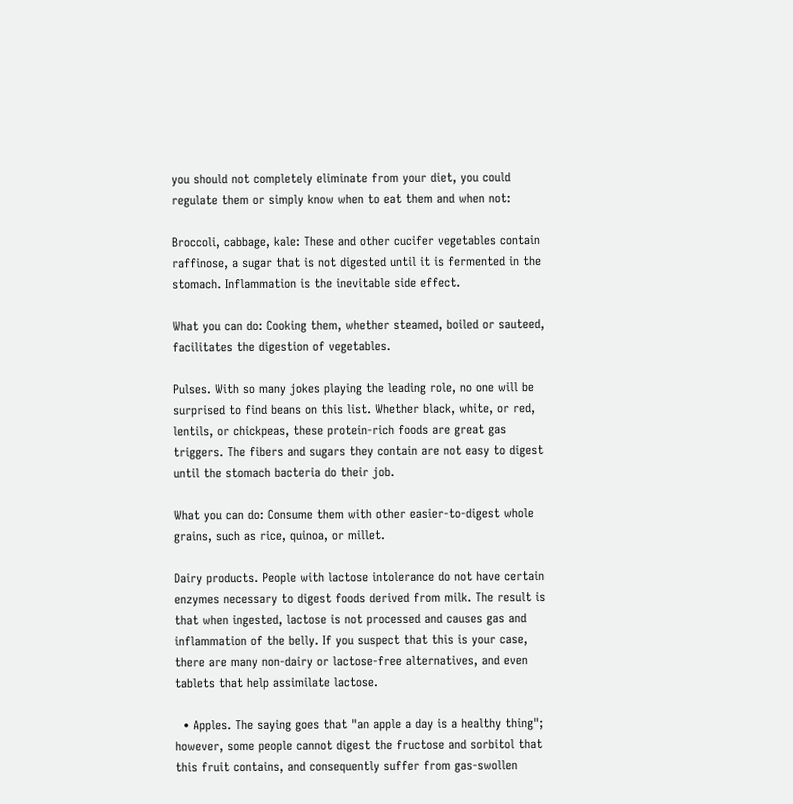you should not completely eliminate from your diet, you could regulate them or simply know when to eat them and when not:

Broccoli, cabbage, kale: These and other cucifer vegetables contain raffinose, a sugar that is not digested until it is fermented in the stomach. Inflammation is the inevitable side effect.

What you can do: Cooking them, whether steamed, boiled or sauteed, facilitates the digestion of vegetables.

Pulses. With so many jokes playing the leading role, no one will be surprised to find beans on this list. Whether black, white, or red, lentils, or chickpeas, these protein-rich foods are great gas triggers. The fibers and sugars they contain are not easy to digest until the stomach bacteria do their job.

What you can do: Consume them with other easier-to-digest whole grains, such as rice, quinoa, or millet.

Dairy products. People with lactose intolerance do not have certain enzymes necessary to digest foods derived from milk. The result is that when ingested, lactose is not processed and causes gas and inflammation of the belly. If you suspect that this is your case, there are many non-dairy or lactose-free alternatives, and even tablets that help assimilate lactose.

  • Apples. The saying goes that "an apple a day is a healthy thing"; however, some people cannot digest the fructose and sorbitol that this fruit contains, and consequently suffer from gas-swollen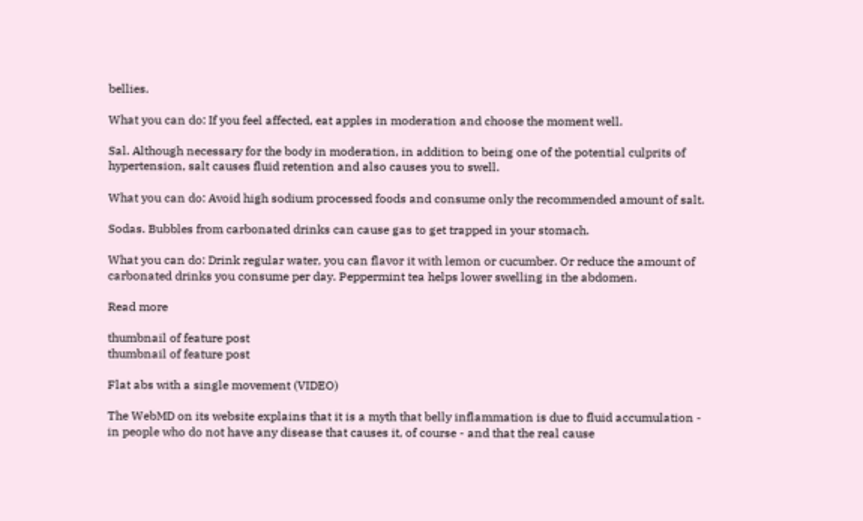bellies.

What you can do: If you feel affected, eat apples in moderation and choose the moment well.

Sal. Although necessary for the body in moderation, in addition to being one of the potential culprits of hypertension, salt causes fluid retention and also causes you to swell.

What you can do: Avoid high sodium processed foods and consume only the recommended amount of salt.

Sodas. Bubbles from carbonated drinks can cause gas to get trapped in your stomach.

What you can do: Drink regular water, you can flavor it with lemon or cucumber. Or reduce the amount of carbonated drinks you consume per day. Peppermint tea helps lower swelling in the abdomen.

Read more

thumbnail of feature post
thumbnail of feature post

Flat abs with a single movement (VIDEO)

The WebMD on its website explains that it is a myth that belly inflammation is due to fluid accumulation - in people who do not have any disease that causes it, of course - and that the real cause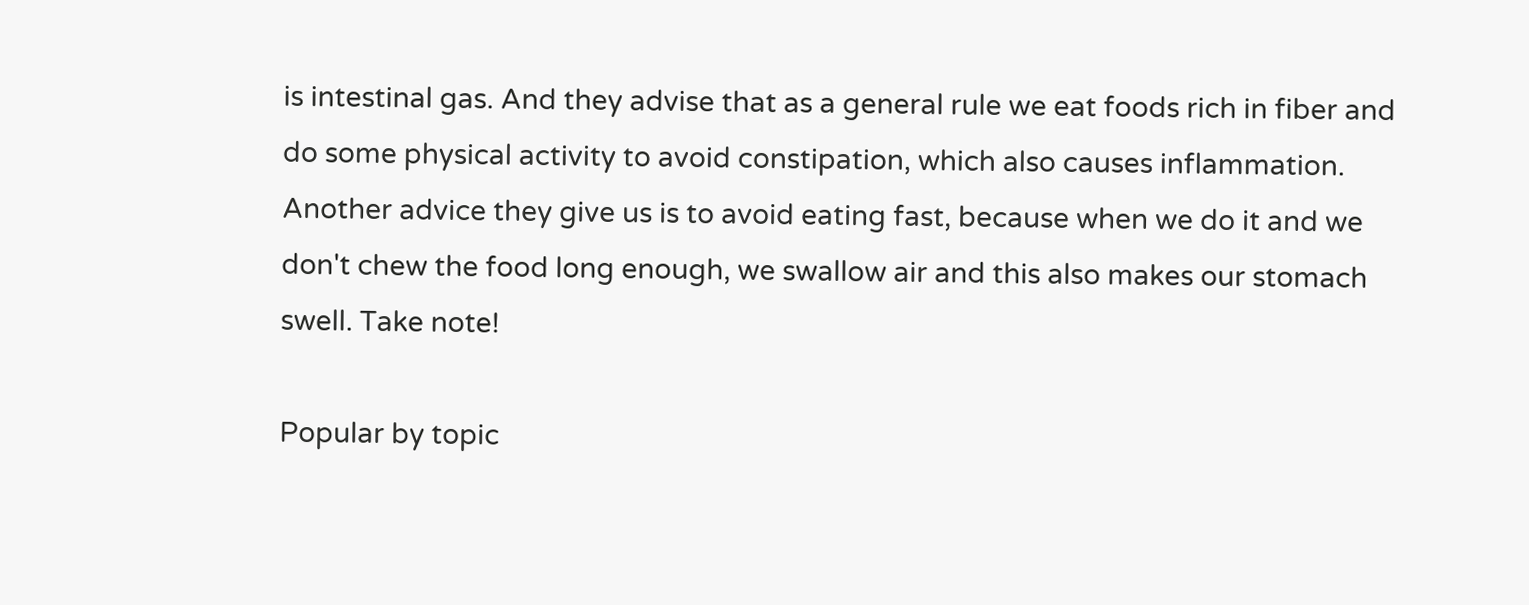is intestinal gas. And they advise that as a general rule we eat foods rich in fiber and do some physical activity to avoid constipation, which also causes inflammation. Another advice they give us is to avoid eating fast, because when we do it and we don't chew the food long enough, we swallow air and this also makes our stomach swell. Take note!

Popular by topic